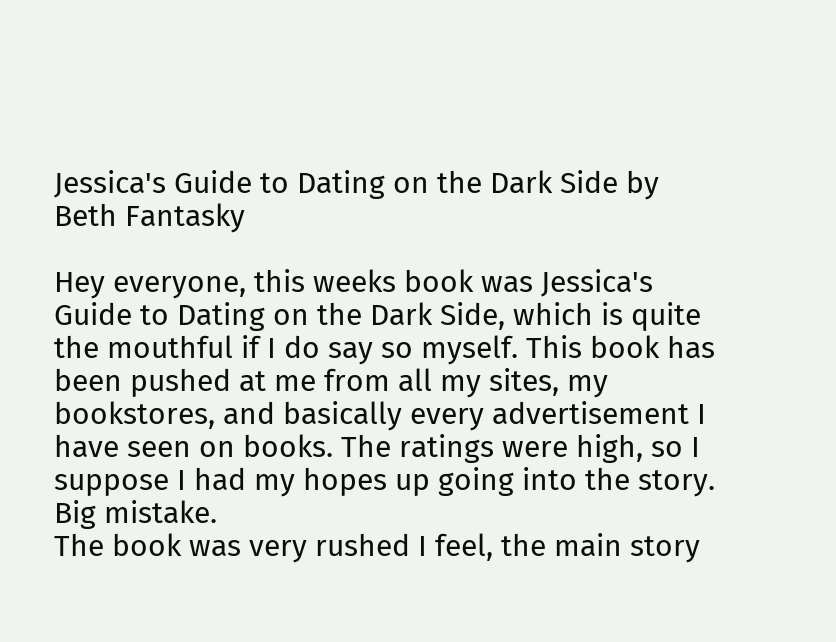Jessica's Guide to Dating on the Dark Side by Beth Fantasky

Hey everyone, this weeks book was Jessica's Guide to Dating on the Dark Side, which is quite the mouthful if I do say so myself. This book has been pushed at me from all my sites, my bookstores, and basically every advertisement I have seen on books. The ratings were high, so I suppose I had my hopes up going into the story. Big mistake.
The book was very rushed I feel, the main story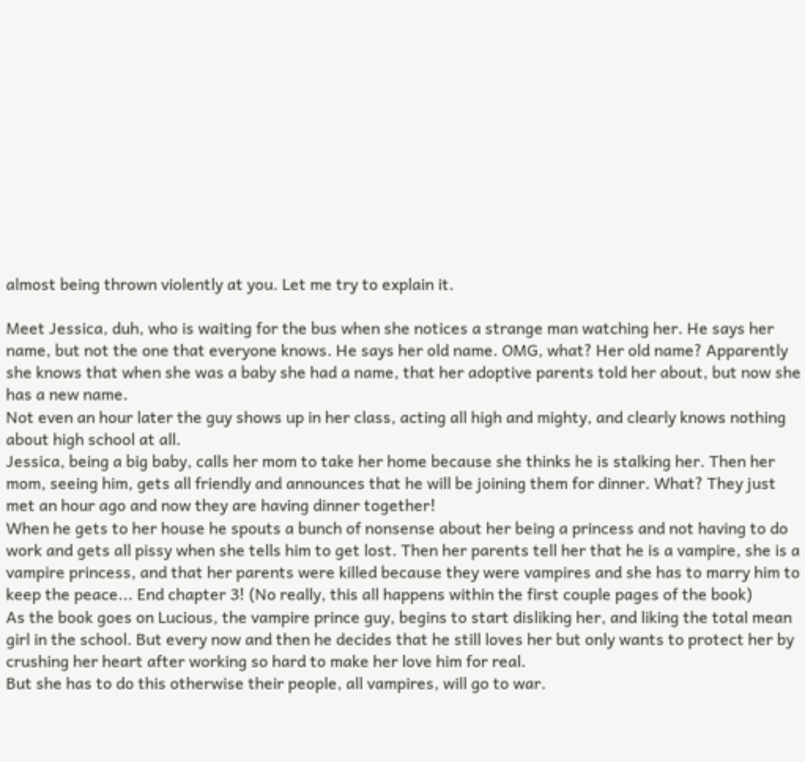almost being thrown violently at you. Let me try to explain it.

Meet Jessica, duh, who is waiting for the bus when she notices a strange man watching her. He says her name, but not the one that everyone knows. He says her old name. OMG, what? Her old name? Apparently she knows that when she was a baby she had a name, that her adoptive parents told her about, but now she has a new name.
Not even an hour later the guy shows up in her class, acting all high and mighty, and clearly knows nothing about high school at all.
Jessica, being a big baby, calls her mom to take her home because she thinks he is stalking her. Then her mom, seeing him, gets all friendly and announces that he will be joining them for dinner. What? They just met an hour ago and now they are having dinner together!
When he gets to her house he spouts a bunch of nonsense about her being a princess and not having to do work and gets all pissy when she tells him to get lost. Then her parents tell her that he is a vampire, she is a vampire princess, and that her parents were killed because they were vampires and she has to marry him to keep the peace... End chapter 3! (No really, this all happens within the first couple pages of the book)
As the book goes on Lucious, the vampire prince guy, begins to start disliking her, and liking the total mean girl in the school. But every now and then he decides that he still loves her but only wants to protect her by crushing her heart after working so hard to make her love him for real.
But she has to do this otherwise their people, all vampires, will go to war.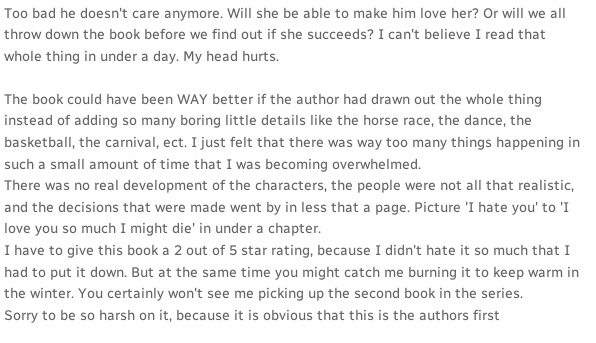Too bad he doesn't care anymore. Will she be able to make him love her? Or will we all throw down the book before we find out if she succeeds? I can't believe I read that whole thing in under a day. My head hurts.

The book could have been WAY better if the author had drawn out the whole thing instead of adding so many boring little details like the horse race, the dance, the basketball, the carnival, ect. I just felt that there was way too many things happening in such a small amount of time that I was becoming overwhelmed.
There was no real development of the characters, the people were not all that realistic, and the decisions that were made went by in less that a page. Picture 'I hate you' to 'I love you so much I might die' in under a chapter.
I have to give this book a 2 out of 5 star rating, because I didn't hate it so much that I had to put it down. But at the same time you might catch me burning it to keep warm in the winter. You certainly won't see me picking up the second book in the series.
Sorry to be so harsh on it, because it is obvious that this is the authors first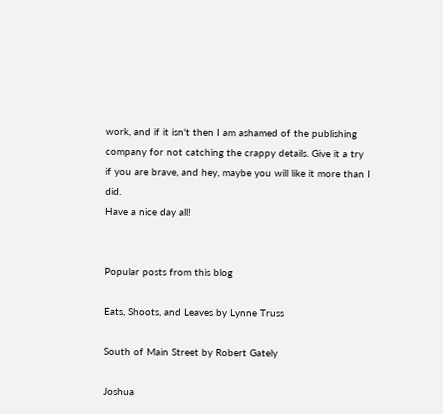work, and if it isn't then I am ashamed of the publishing company for not catching the crappy details. Give it a try if you are brave, and hey, maybe you will like it more than I did.
Have a nice day all!


Popular posts from this blog

Eats, Shoots, and Leaves by Lynne Truss

South of Main Street by Robert Gately

Joshua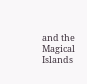and the Magical Islands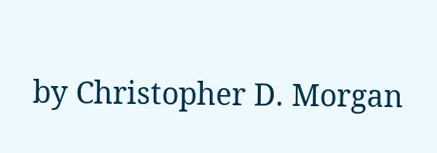by Christopher D. Morgan